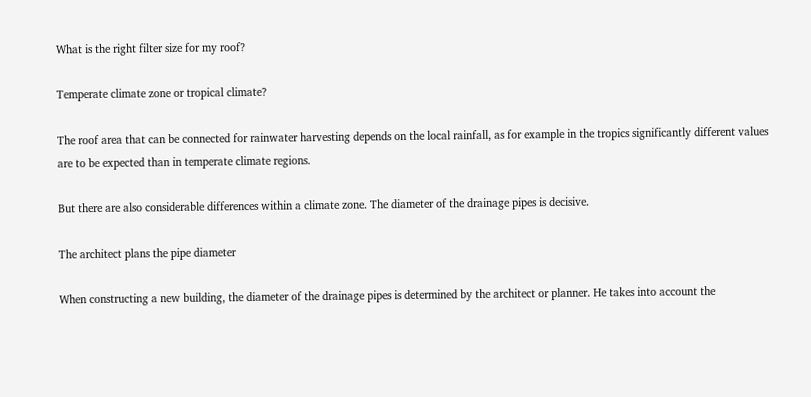What is the right filter size for my roof?

Temperate climate zone or tropical climate?

The roof area that can be connected for rainwater harvesting depends on the local rainfall, as for example in the tropics significantly different values are to be expected than in temperate climate regions.

But there are also considerable differences within a climate zone. The diameter of the drainage pipes is decisive.

The architect plans the pipe diameter

When constructing a new building, the diameter of the drainage pipes is determined by the architect or planner. He takes into account the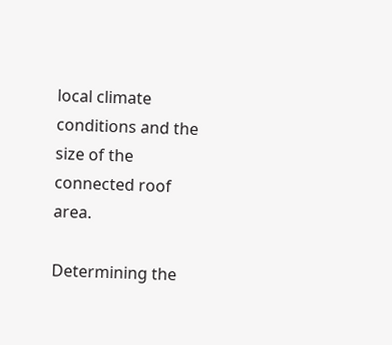local climate conditions and the size of the connected roof area.

Determining the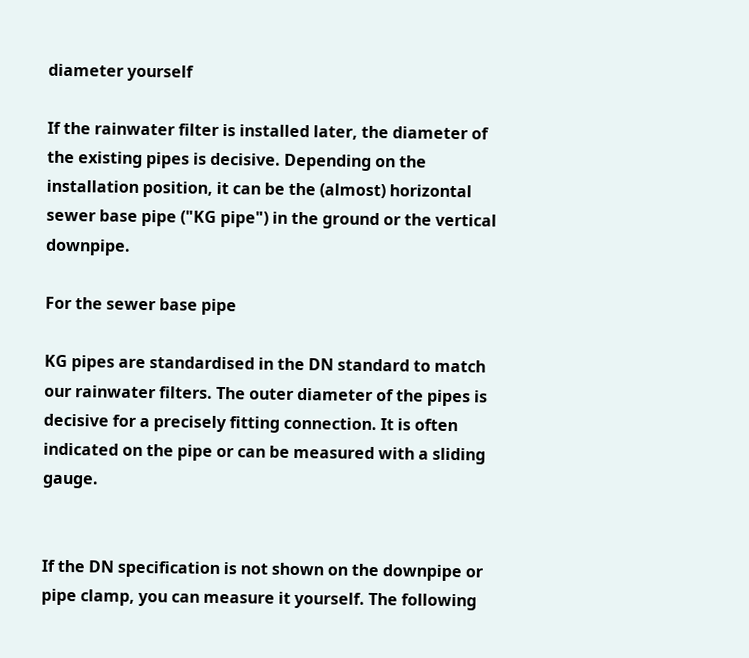diameter yourself

If the rainwater filter is installed later, the diameter of the existing pipes is decisive. Depending on the installation position, it can be the (almost) horizontal sewer base pipe ("KG pipe") in the ground or the vertical downpipe.

For the sewer base pipe

KG pipes are standardised in the DN standard to match our rainwater filters. The outer diameter of the pipes is decisive for a precisely fitting connection. It is often indicated on the pipe or can be measured with a sliding gauge.


If the DN specification is not shown on the downpipe or pipe clamp, you can measure it yourself. The following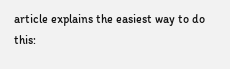article explains the easiest way to do this: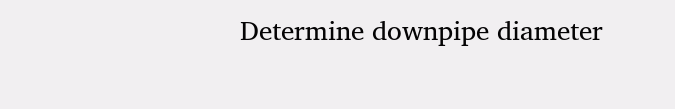Determine downpipe diameter